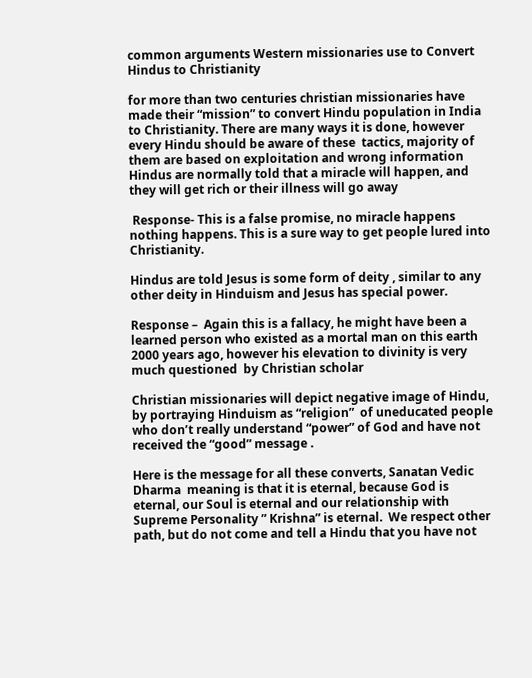common arguments Western missionaries use to Convert Hindus to Christianity

for more than two centuries christian missionaries have made their “mission” to convert Hindu population in India to Christianity. There are many ways it is done, however every Hindu should be aware of these  tactics, majority of them are based on exploitation and wrong information
Hindus are normally told that a miracle will happen, and they will get rich or their illness will go away

 Response- This is a false promise, no miracle happens nothing happens. This is a sure way to get people lured into Christianity.

Hindus are told Jesus is some form of deity , similar to any other deity in Hinduism and Jesus has special power.

Response –  Again this is a fallacy, he might have been a learned person who existed as a mortal man on this earth 2000 years ago, however his elevation to divinity is very much questioned  by Christian scholar

Christian missionaries will depict negative image of Hindu, by portraying Hinduism as “religion”  of uneducated people who don’t really understand “power” of God and have not received the “good” message .

Here is the message for all these converts, Sanatan Vedic  Dharma  meaning is that it is eternal, because God is eternal, our Soul is eternal and our relationship with Supreme Personality ” Krishna” is eternal.  We respect other path, but do not come and tell a Hindu that you have not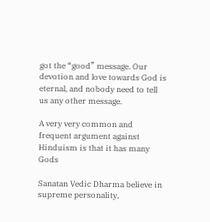got the “good” message. Our devotion and love towards God is eternal, and nobody need to tell us any other message.

A very very common and frequent argument against Hinduism is that it has many Gods

Sanatan Vedic Dharma believe in supreme personality,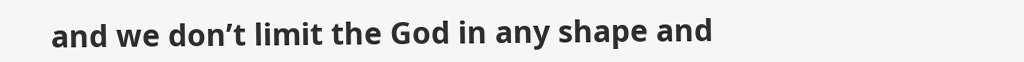and we don’t limit the God in any shape and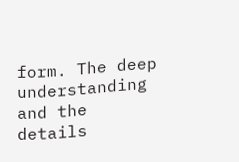form. The deep understanding and the details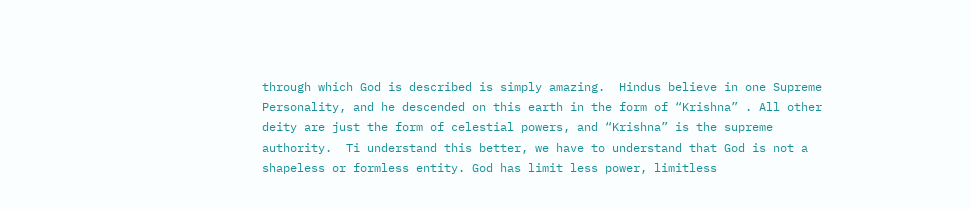through which God is described is simply amazing.  Hindus believe in one Supreme Personality, and he descended on this earth in the form of “Krishna” . All other deity are just the form of celestial powers, and “Krishna” is the supreme authority.  Ti understand this better, we have to understand that God is not a shapeless or formless entity. God has limit less power, limitless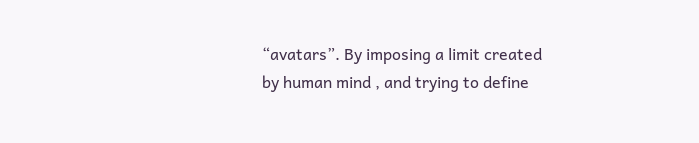“avatars”. By imposing a limit created by human mind , and trying to define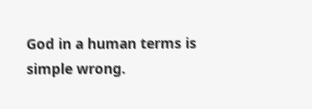God in a human terms is simple wrong.